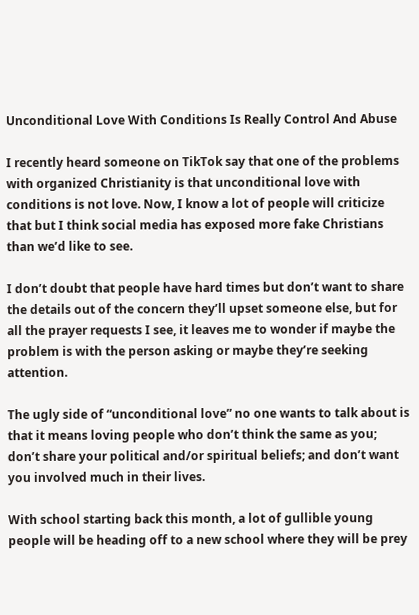Unconditional Love With Conditions Is Really Control And Abuse

I recently heard someone on TikTok say that one of the problems with organized Christianity is that unconditional love with conditions is not love. Now, I know a lot of people will criticize that but I think social media has exposed more fake Christians than we’d like to see.

I don’t doubt that people have hard times but don’t want to share the details out of the concern they’ll upset someone else, but for all the prayer requests I see, it leaves me to wonder if maybe the problem is with the person asking or maybe they’re seeking attention.

The ugly side of “unconditional love” no one wants to talk about is that it means loving people who don’t think the same as you; don’t share your political and/or spiritual beliefs; and don’t want you involved much in their lives.

With school starting back this month, a lot of gullible young people will be heading off to a new school where they will be prey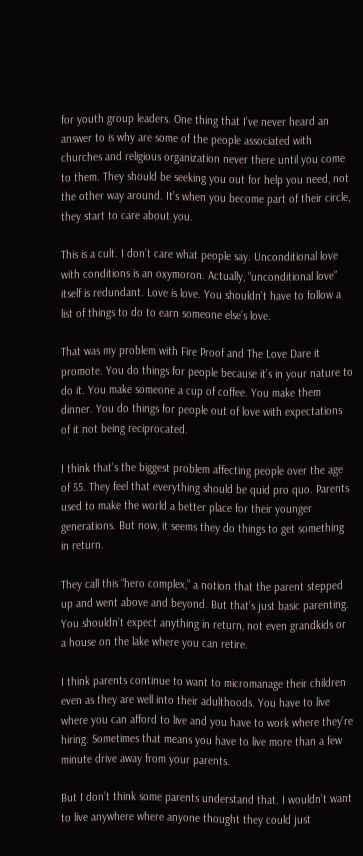for youth group leaders. One thing that I’ve never heard an answer to is why are some of the people associated with churches and religious organization never there until you come to them. They should be seeking you out for help you need, not the other way around. It’s when you become part of their circle, they start to care about you.

This is a cult. I don’t care what people say. Unconditional love with conditions is an oxymoron. Actually, “unconditional love” itself is redundant. Love is love. You shouldn’t have to follow a list of things to do to earn someone else’s love.

That was my problem with Fire Proof and The Love Dare it promote. You do things for people because it’s in your nature to do it. You make someone a cup of coffee. You make them dinner. You do things for people out of love with expectations of it not being reciprocated.

I think that’s the biggest problem affecting people over the age of 55. They feel that everything should be quid pro quo. Parents used to make the world a better place for their younger generations. But now, it seems they do things to get something in return.

They call this “hero complex,” a notion that the parent stepped up and went above and beyond. But that’s just basic parenting. You shouldn’t expect anything in return, not even grandkids or a house on the lake where you can retire.

I think parents continue to want to micromanage their children even as they are well into their adulthoods. You have to live where you can afford to live and you have to work where they’re hiring. Sometimes that means you have to live more than a few minute drive away from your parents.

But I don’t think some parents understand that. I wouldn’t want to live anywhere where anyone thought they could just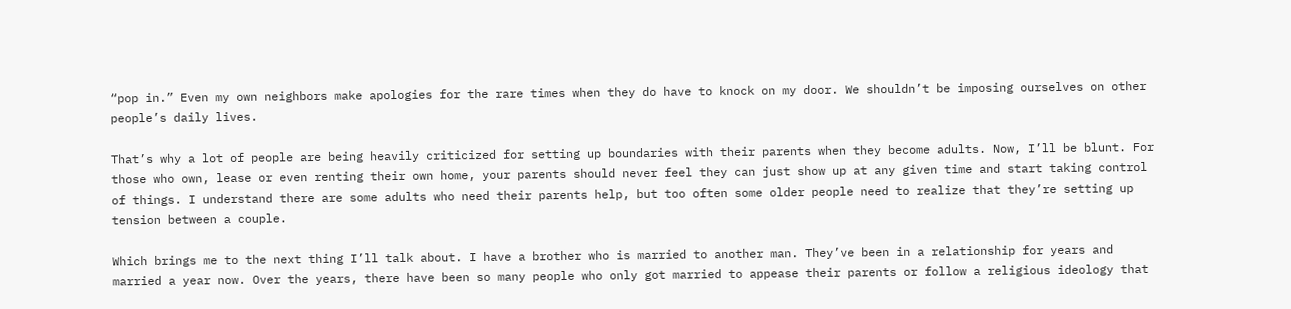“pop in.” Even my own neighbors make apologies for the rare times when they do have to knock on my door. We shouldn’t be imposing ourselves on other people’s daily lives.

That’s why a lot of people are being heavily criticized for setting up boundaries with their parents when they become adults. Now, I’ll be blunt. For those who own, lease or even renting their own home, your parents should never feel they can just show up at any given time and start taking control of things. I understand there are some adults who need their parents help, but too often some older people need to realize that they’re setting up tension between a couple.

Which brings me to the next thing I’ll talk about. I have a brother who is married to another man. They’ve been in a relationship for years and married a year now. Over the years, there have been so many people who only got married to appease their parents or follow a religious ideology that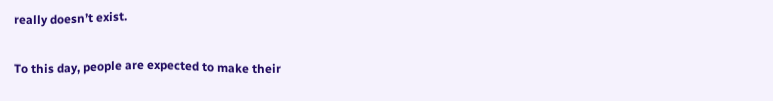really doesn’t exist.

To this day, people are expected to make their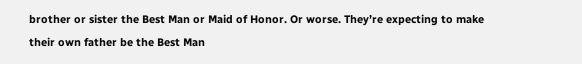brother or sister the Best Man or Maid of Honor. Or worse. They’re expecting to make their own father be the Best Man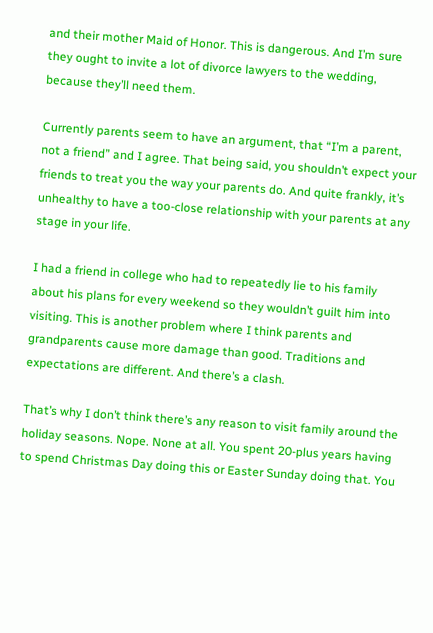and their mother Maid of Honor. This is dangerous. And I’m sure they ought to invite a lot of divorce lawyers to the wedding, because they’ll need them.

Currently parents seem to have an argument, that “I’m a parent, not a friend” and I agree. That being said, you shouldn’t expect your friends to treat you the way your parents do. And quite frankly, it’s unhealthy to have a too-close relationship with your parents at any stage in your life.

I had a friend in college who had to repeatedly lie to his family about his plans for every weekend so they wouldn’t guilt him into visiting. This is another problem where I think parents and grandparents cause more damage than good. Traditions and expectations are different. And there’s a clash.

That’s why I don’t think there’s any reason to visit family around the holiday seasons. Nope. None at all. You spent 20-plus years having to spend Christmas Day doing this or Easter Sunday doing that. You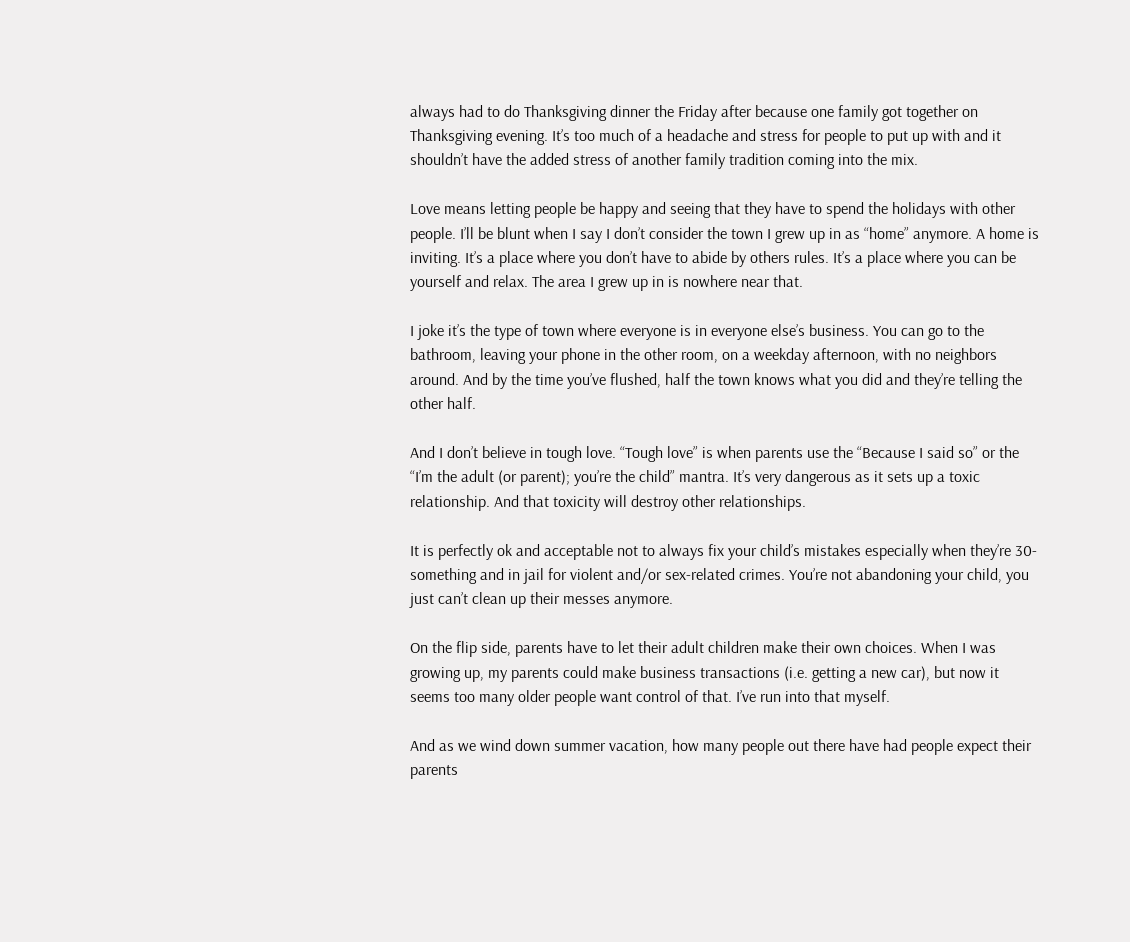always had to do Thanksgiving dinner the Friday after because one family got together on Thanksgiving evening. It’s too much of a headache and stress for people to put up with and it shouldn’t have the added stress of another family tradition coming into the mix.

Love means letting people be happy and seeing that they have to spend the holidays with other people. I’ll be blunt when I say I don’t consider the town I grew up in as “home” anymore. A home is inviting. It’s a place where you don’t have to abide by others rules. It’s a place where you can be yourself and relax. The area I grew up in is nowhere near that.

I joke it’s the type of town where everyone is in everyone else’s business. You can go to the bathroom, leaving your phone in the other room, on a weekday afternoon, with no neighbors around. And by the time you’ve flushed, half the town knows what you did and they’re telling the other half.

And I don’t believe in tough love. “Tough love” is when parents use the “Because I said so” or the “I’m the adult (or parent); you’re the child” mantra. It’s very dangerous as it sets up a toxic relationship. And that toxicity will destroy other relationships.

It is perfectly ok and acceptable not to always fix your child’s mistakes especially when they’re 30-something and in jail for violent and/or sex-related crimes. You’re not abandoning your child, you just can’t clean up their messes anymore.

On the flip side, parents have to let their adult children make their own choices. When I was growing up, my parents could make business transactions (i.e. getting a new car), but now it seems too many older people want control of that. I’ve run into that myself.

And as we wind down summer vacation, how many people out there have had people expect their parents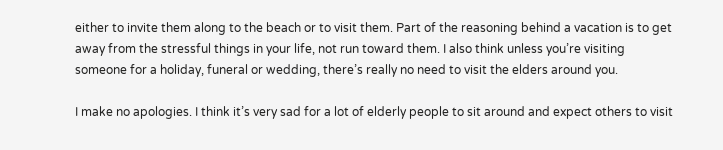either to invite them along to the beach or to visit them. Part of the reasoning behind a vacation is to get away from the stressful things in your life, not run toward them. I also think unless you’re visiting someone for a holiday, funeral or wedding, there’s really no need to visit the elders around you.

I make no apologies. I think it’s very sad for a lot of elderly people to sit around and expect others to visit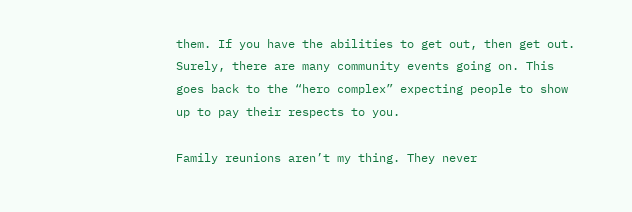them. If you have the abilities to get out, then get out. Surely, there are many community events going on. This goes back to the “hero complex” expecting people to show up to pay their respects to you.

Family reunions aren’t my thing. They never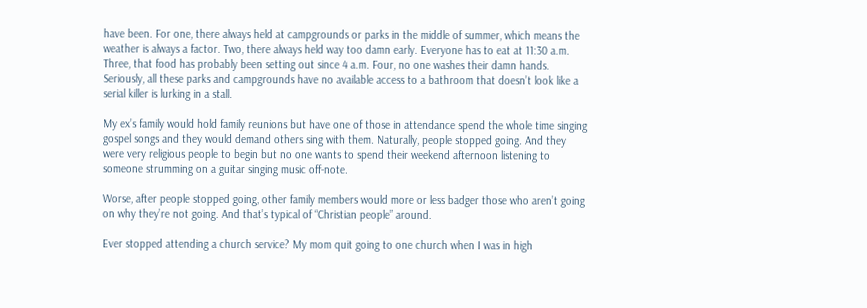have been. For one, there always held at campgrounds or parks in the middle of summer, which means the weather is always a factor. Two, there always held way too damn early. Everyone has to eat at 11:30 a.m. Three, that food has probably been setting out since 4 a.m. Four, no one washes their damn hands. Seriously, all these parks and campgrounds have no available access to a bathroom that doesn’t look like a serial killer is lurking in a stall.

My ex’s family would hold family reunions but have one of those in attendance spend the whole time singing gospel songs and they would demand others sing with them. Naturally, people stopped going. And they were very religious people to begin but no one wants to spend their weekend afternoon listening to someone strumming on a guitar singing music off-note.

Worse, after people stopped going, other family members would more or less badger those who aren’t going on why they’re not going. And that’s typical of “Christian people” around.

Ever stopped attending a church service? My mom quit going to one church when I was in high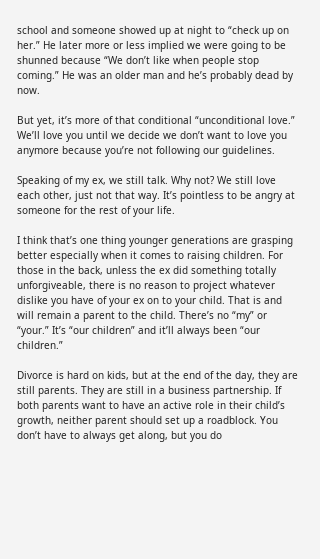school and someone showed up at night to “check up on her.” He later more or less implied we were going to be shunned because “We don’t like when people stop coming.” He was an older man and he’s probably dead by now.

But yet, it’s more of that conditional “unconditional love.” We’ll love you until we decide we don’t want to love you anymore because you’re not following our guidelines.

Speaking of my ex, we still talk. Why not? We still love each other, just not that way. It’s pointless to be angry at someone for the rest of your life.

I think that’s one thing younger generations are grasping better especially when it comes to raising children. For those in the back, unless the ex did something totally unforgiveable, there is no reason to project whatever dislike you have of your ex on to your child. That is and will remain a parent to the child. There’s no “my” or “your.” It’s “our children” and it’ll always been “our children.”

Divorce is hard on kids, but at the end of the day, they are still parents. They are still in a business partnership. If both parents want to have an active role in their child’s growth, neither parent should set up a roadblock. You don’t have to always get along, but you do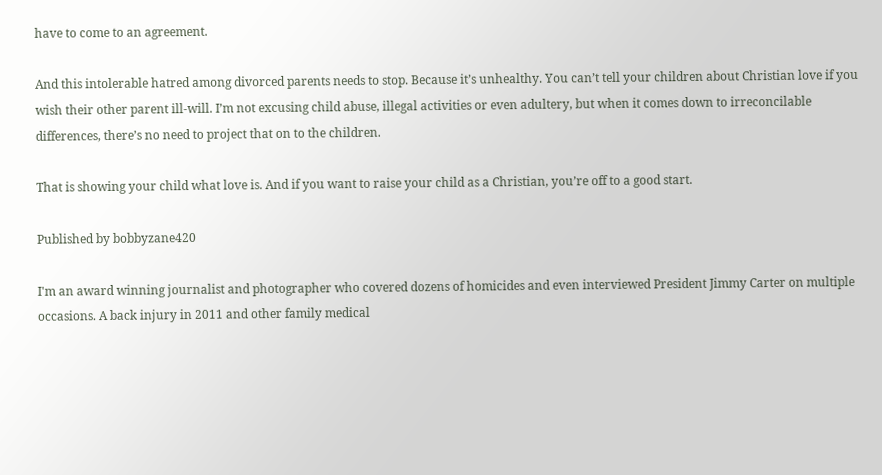have to come to an agreement.

And this intolerable hatred among divorced parents needs to stop. Because it’s unhealthy. You can’t tell your children about Christian love if you wish their other parent ill-will. I’m not excusing child abuse, illegal activities or even adultery, but when it comes down to irreconcilable differences, there’s no need to project that on to the children.

That is showing your child what love is. And if you want to raise your child as a Christian, you’re off to a good start.

Published by bobbyzane420

I'm an award winning journalist and photographer who covered dozens of homicides and even interviewed President Jimmy Carter on multiple occasions. A back injury in 2011 and other family medical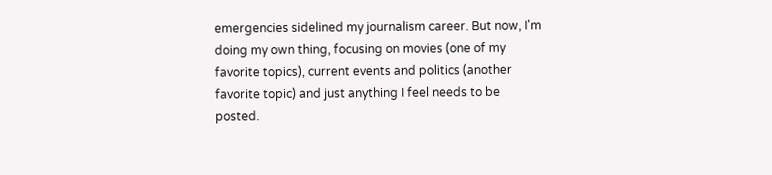emergencies sidelined my journalism career. But now, I'm doing my own thing, focusing on movies (one of my favorite topics), current events and politics (another favorite topic) and just anything I feel needs to be posted.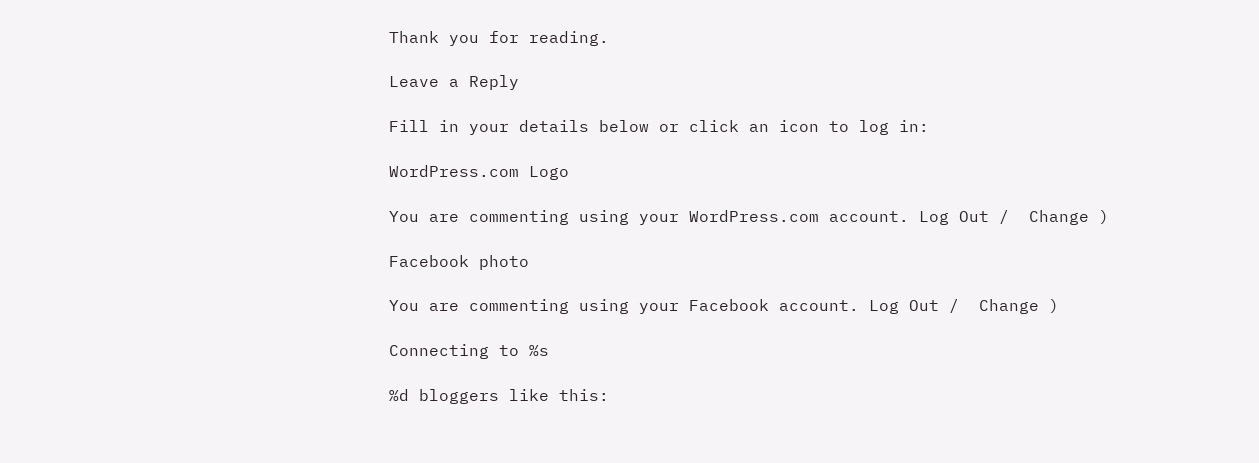Thank you for reading.

Leave a Reply

Fill in your details below or click an icon to log in:

WordPress.com Logo

You are commenting using your WordPress.com account. Log Out /  Change )

Facebook photo

You are commenting using your Facebook account. Log Out /  Change )

Connecting to %s

%d bloggers like this: